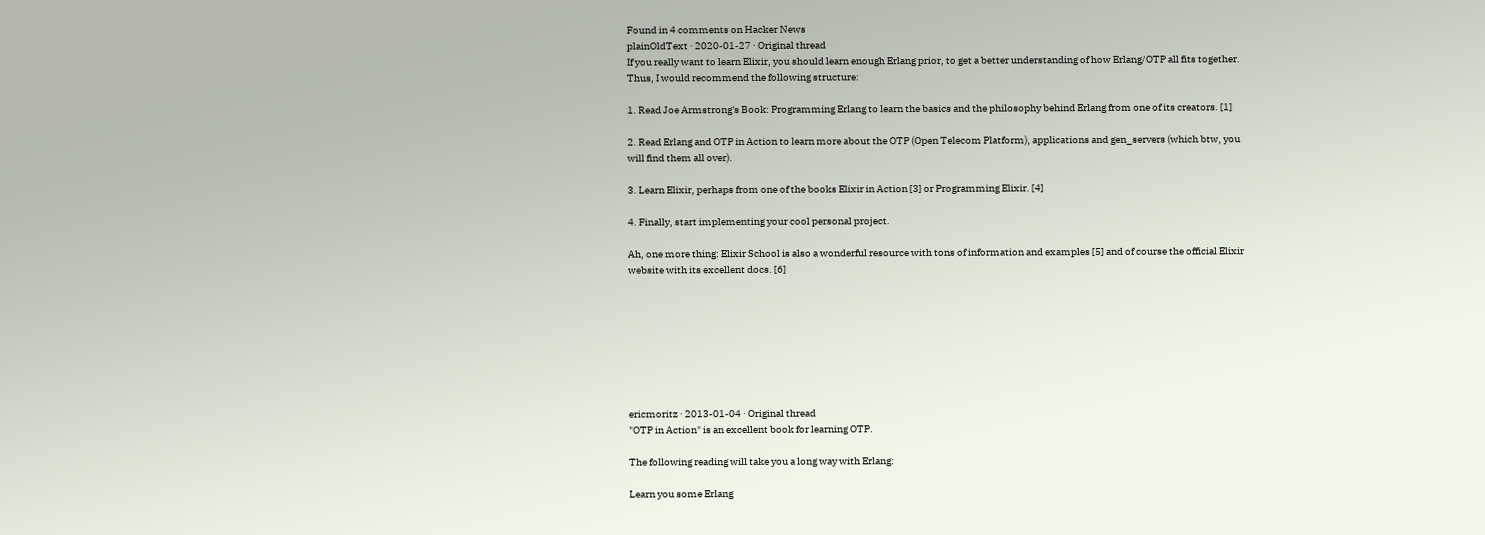Found in 4 comments on Hacker News
plainOldText · 2020-01-27 · Original thread
If you really want to learn Elixir, you should learn enough Erlang prior, to get a better understanding of how Erlang/OTP all fits together. Thus, I would recommend the following structure:

1. Read Joe Armstrong's Book: Programming Erlang to learn the basics and the philosophy behind Erlang from one of its creators. [1]

2. Read Erlang and OTP in Action to learn more about the OTP (Open Telecom Platform), applications and gen_servers (which btw, you will find them all over).

3. Learn Elixir, perhaps from one of the books Elixir in Action [3] or Programming Elixir. [4]

4. Finally, start implementing your cool personal project.

Ah, one more thing: Elixir School is also a wonderful resource with tons of information and examples [5] and of course the official Elixir website with its excellent docs. [6]








ericmoritz · 2013-01-04 · Original thread
"OTP in Action" is an excellent book for learning OTP.

The following reading will take you a long way with Erlang:

Learn you some Erlang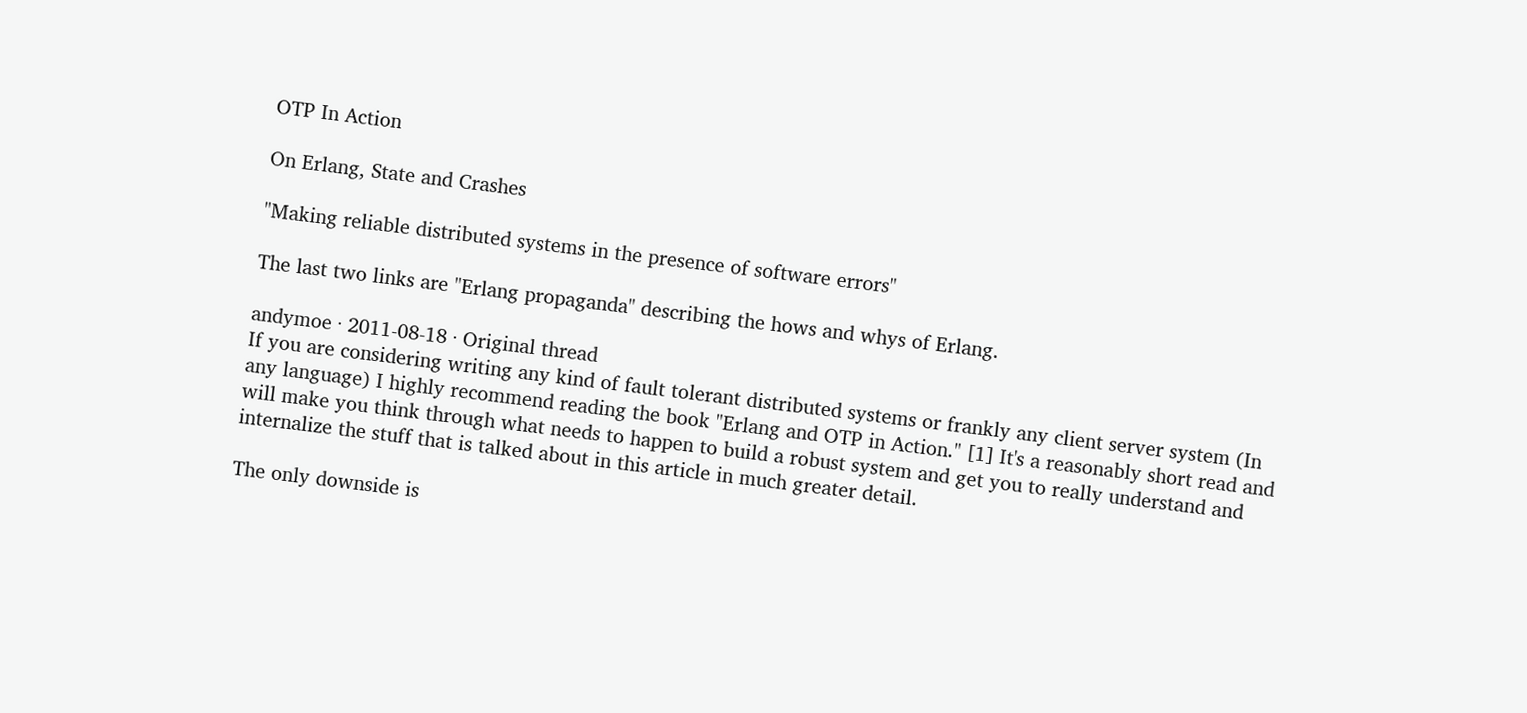OTP In Action

On Erlang, State and Crashes

"Making reliable distributed systems in the presence of software errors"

The last two links are "Erlang propaganda" describing the hows and whys of Erlang.

andymoe · 2011-08-18 · Original thread
If you are considering writing any kind of fault tolerant distributed systems or frankly any client server system (In any language) I highly recommend reading the book "Erlang and OTP in Action." [1] It's a reasonably short read and will make you think through what needs to happen to build a robust system and get you to really understand and internalize the stuff that is talked about in this article in much greater detail.

The only downside is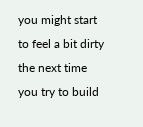you might start to feel a bit dirty the next time you try to build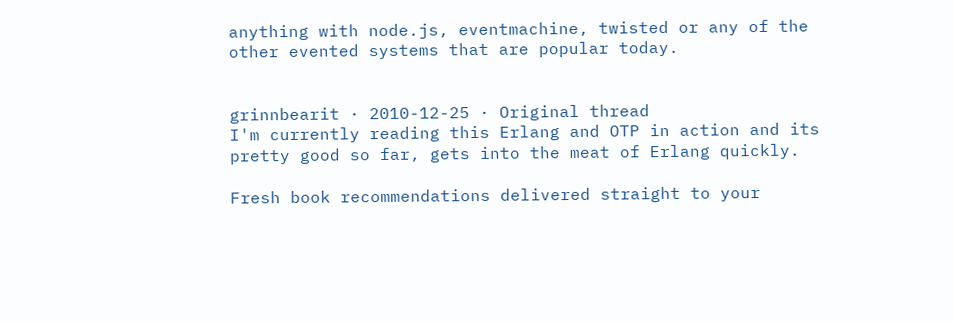anything with node.js, eventmachine, twisted or any of the other evented systems that are popular today.


grinnbearit · 2010-12-25 · Original thread
I'm currently reading this Erlang and OTP in action and its pretty good so far, gets into the meat of Erlang quickly.

Fresh book recommendations delivered straight to your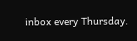inbox every Thursday.